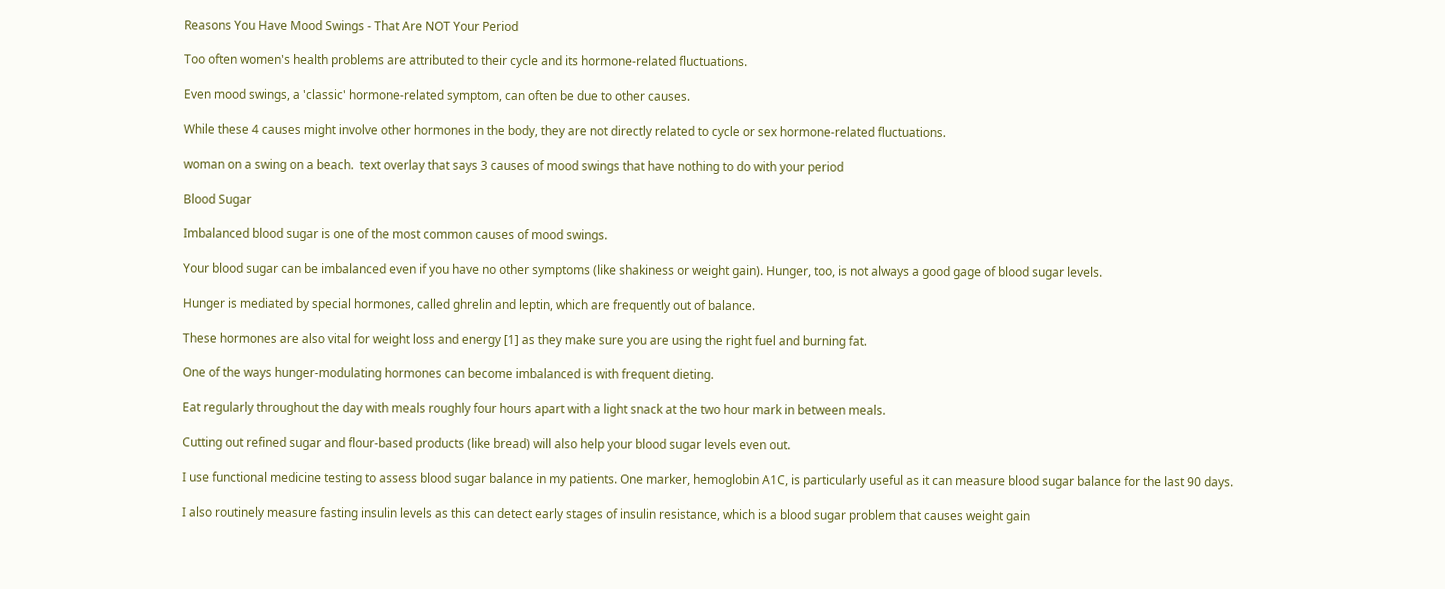Reasons You Have Mood Swings - That Are NOT Your Period

Too often women's health problems are attributed to their cycle and its hormone-related fluctuations.

Even mood swings, a 'classic' hormone-related symptom, can often be due to other causes.

While these 4 causes might involve other hormones in the body, they are not directly related to cycle or sex hormone-related fluctuations.

woman on a swing on a beach.  text overlay that says 3 causes of mood swings that have nothing to do with your period

Blood Sugar

Imbalanced blood sugar is one of the most common causes of mood swings.

Your blood sugar can be imbalanced even if you have no other symptoms (like shakiness or weight gain). Hunger, too, is not always a good gage of blood sugar levels.

Hunger is mediated by special hormones, called ghrelin and leptin, which are frequently out of balance.

These hormones are also vital for weight loss and energy [1] as they make sure you are using the right fuel and burning fat.

One of the ways hunger-modulating hormones can become imbalanced is with frequent dieting.

Eat regularly throughout the day with meals roughly four hours apart with a light snack at the two hour mark in between meals.

Cutting out refined sugar and flour-based products (like bread) will also help your blood sugar levels even out.

I use functional medicine testing to assess blood sugar balance in my patients. One marker, hemoglobin A1C, is particularly useful as it can measure blood sugar balance for the last 90 days.

I also routinely measure fasting insulin levels as this can detect early stages of insulin resistance, which is a blood sugar problem that causes weight gain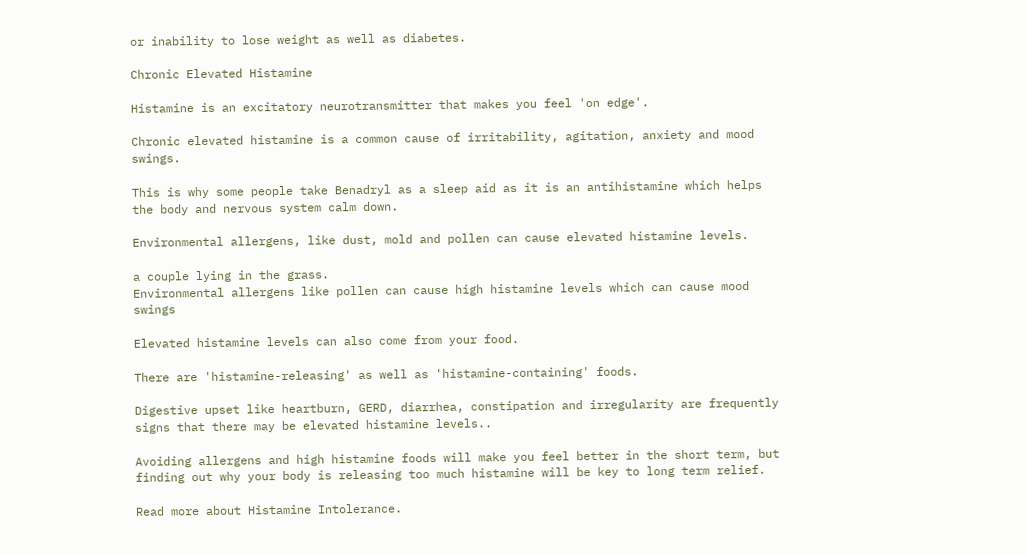or inability to lose weight as well as diabetes.

Chronic Elevated Histamine

Histamine is an excitatory neurotransmitter that makes you feel 'on edge'.

Chronic elevated histamine is a common cause of irritability, agitation, anxiety and mood swings.

This is why some people take Benadryl as a sleep aid as it is an antihistamine which helps the body and nervous system calm down.

Environmental allergens, like dust, mold and pollen can cause elevated histamine levels.

a couple lying in the grass.
Environmental allergens like pollen can cause high histamine levels which can cause mood swings

Elevated histamine levels can also come from your food.

There are 'histamine-releasing' as well as 'histamine-containing' foods.

Digestive upset like heartburn, GERD, diarrhea, constipation and irregularity are frequently signs that there may be elevated histamine levels..

Avoiding allergens and high histamine foods will make you feel better in the short term, but finding out why your body is releasing too much histamine will be key to long term relief.

Read more about Histamine Intolerance.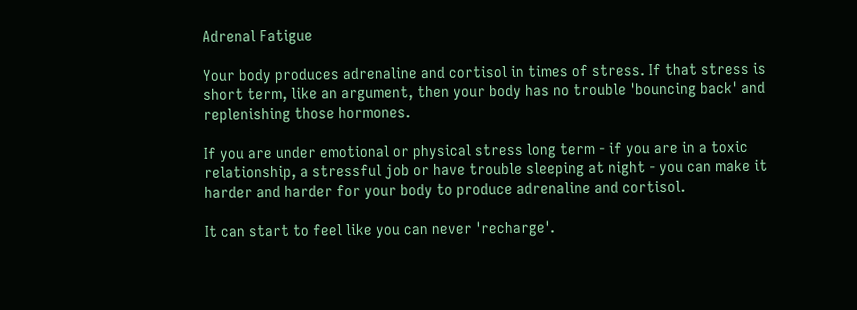Adrenal Fatigue

Your body produces adrenaline and cortisol in times of stress. If that stress is short term, like an argument, then your body has no trouble 'bouncing back' and replenishing those hormones.

If you are under emotional or physical stress long term - if you are in a toxic relationship, a stressful job or have trouble sleeping at night - you can make it harder and harder for your body to produce adrenaline and cortisol.

It can start to feel like you can never 'recharge'.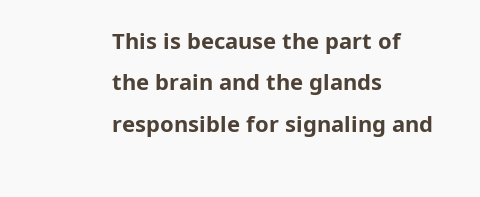This is because the part of the brain and the glands responsible for signaling and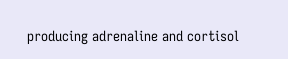producing adrenaline and cortisol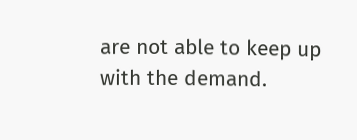are not able to keep up with the demand.